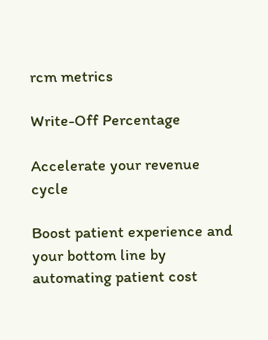rcm metrics

Write-Off Percentage

Accelerate your revenue cycle

Boost patient experience and your bottom line by automating patient cost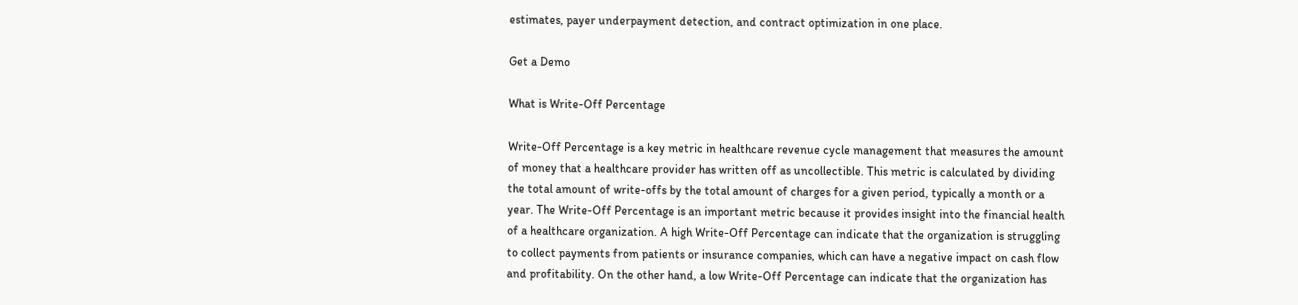estimates, payer underpayment detection, and contract optimization in one place.

Get a Demo

What is Write-Off Percentage

Write-Off Percentage is a key metric in healthcare revenue cycle management that measures the amount of money that a healthcare provider has written off as uncollectible. This metric is calculated by dividing the total amount of write-offs by the total amount of charges for a given period, typically a month or a year. The Write-Off Percentage is an important metric because it provides insight into the financial health of a healthcare organization. A high Write-Off Percentage can indicate that the organization is struggling to collect payments from patients or insurance companies, which can have a negative impact on cash flow and profitability. On the other hand, a low Write-Off Percentage can indicate that the organization has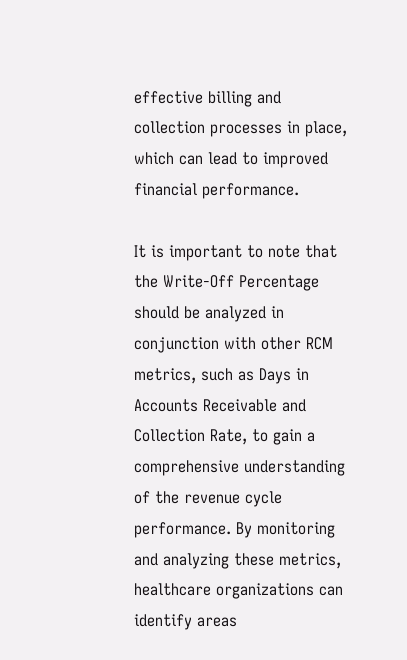effective billing and collection processes in place, which can lead to improved financial performance.

It is important to note that the Write-Off Percentage should be analyzed in conjunction with other RCM metrics, such as Days in Accounts Receivable and Collection Rate, to gain a comprehensive understanding of the revenue cycle performance. By monitoring and analyzing these metrics, healthcare organizations can identify areas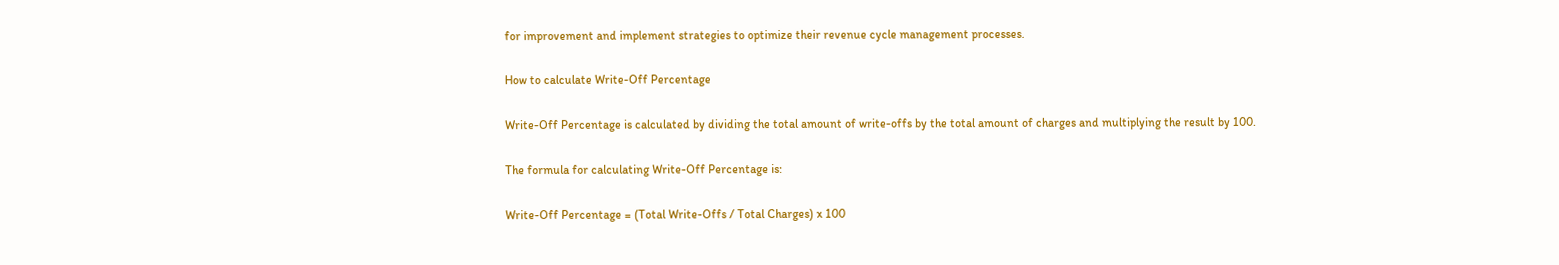for improvement and implement strategies to optimize their revenue cycle management processes.

How to calculate Write-Off Percentage

Write-Off Percentage is calculated by dividing the total amount of write-offs by the total amount of charges and multiplying the result by 100.

The formula for calculating Write-Off Percentage is:

Write-Off Percentage = (Total Write-Offs / Total Charges) x 100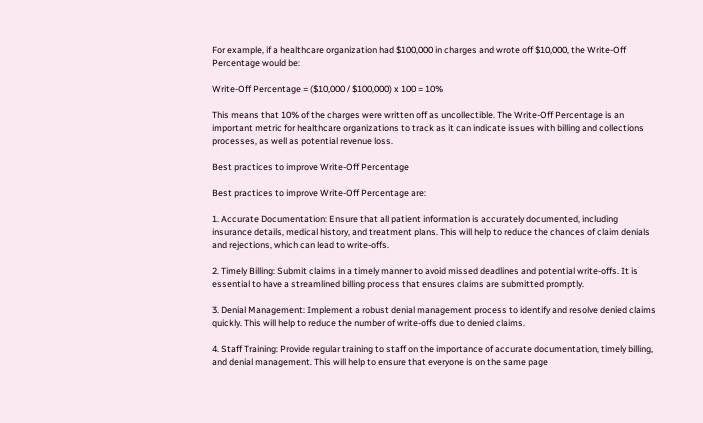For example, if a healthcare organization had $100,000 in charges and wrote off $10,000, the Write-Off Percentage would be:

Write-Off Percentage = ($10,000 / $100,000) x 100 = 10%

This means that 10% of the charges were written off as uncollectible. The Write-Off Percentage is an important metric for healthcare organizations to track as it can indicate issues with billing and collections processes, as well as potential revenue loss.

Best practices to improve Write-Off Percentage

Best practices to improve Write-Off Percentage are:

1. Accurate Documentation: Ensure that all patient information is accurately documented, including insurance details, medical history, and treatment plans. This will help to reduce the chances of claim denials and rejections, which can lead to write-offs.

2. Timely Billing: Submit claims in a timely manner to avoid missed deadlines and potential write-offs. It is essential to have a streamlined billing process that ensures claims are submitted promptly.

3. Denial Management: Implement a robust denial management process to identify and resolve denied claims quickly. This will help to reduce the number of write-offs due to denied claims.

4. Staff Training: Provide regular training to staff on the importance of accurate documentation, timely billing, and denial management. This will help to ensure that everyone is on the same page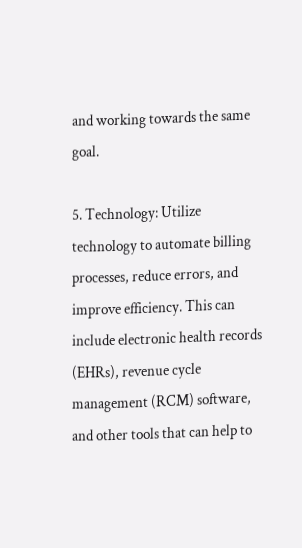and working towards the same goal.

5. Technology: Utilize technology to automate billing processes, reduce errors, and improve efficiency. This can include electronic health records (EHRs), revenue cycle management (RCM) software, and other tools that can help to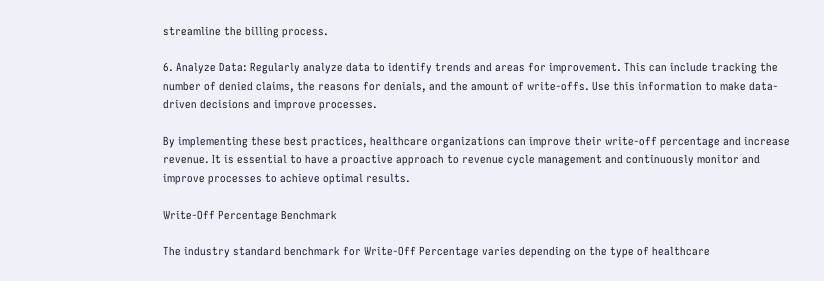streamline the billing process.

6. Analyze Data: Regularly analyze data to identify trends and areas for improvement. This can include tracking the number of denied claims, the reasons for denials, and the amount of write-offs. Use this information to make data-driven decisions and improve processes.

By implementing these best practices, healthcare organizations can improve their write-off percentage and increase revenue. It is essential to have a proactive approach to revenue cycle management and continuously monitor and improve processes to achieve optimal results.

Write-Off Percentage Benchmark

The industry standard benchmark for Write-Off Percentage varies depending on the type of healthcare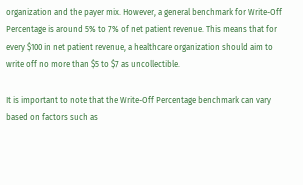organization and the payer mix. However, a general benchmark for Write-Off Percentage is around 5% to 7% of net patient revenue. This means that for every $100 in net patient revenue, a healthcare organization should aim to write off no more than $5 to $7 as uncollectible.

It is important to note that the Write-Off Percentage benchmark can vary based on factors such as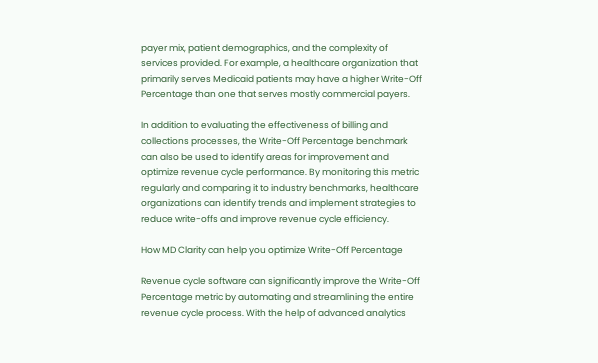payer mix, patient demographics, and the complexity of services provided. For example, a healthcare organization that primarily serves Medicaid patients may have a higher Write-Off Percentage than one that serves mostly commercial payers.

In addition to evaluating the effectiveness of billing and collections processes, the Write-Off Percentage benchmark can also be used to identify areas for improvement and optimize revenue cycle performance. By monitoring this metric regularly and comparing it to industry benchmarks, healthcare organizations can identify trends and implement strategies to reduce write-offs and improve revenue cycle efficiency.

How MD Clarity can help you optimize Write-Off Percentage

Revenue cycle software can significantly improve the Write-Off Percentage metric by automating and streamlining the entire revenue cycle process. With the help of advanced analytics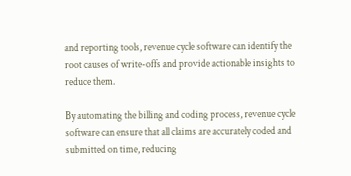and reporting tools, revenue cycle software can identify the root causes of write-offs and provide actionable insights to reduce them.

By automating the billing and coding process, revenue cycle software can ensure that all claims are accurately coded and submitted on time, reducing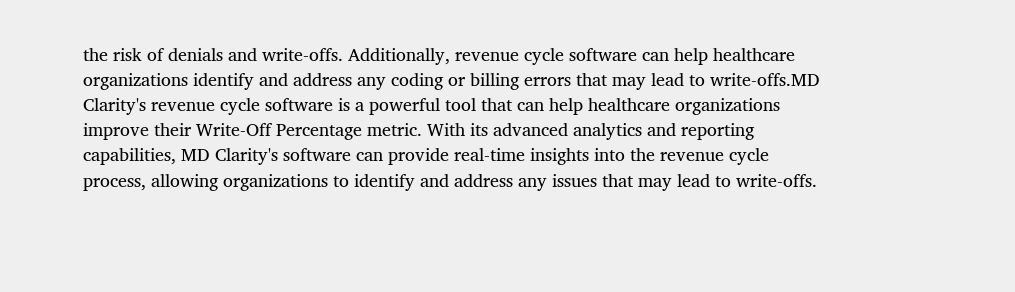the risk of denials and write-offs. Additionally, revenue cycle software can help healthcare organizations identify and address any coding or billing errors that may lead to write-offs.MD Clarity's revenue cycle software is a powerful tool that can help healthcare organizations improve their Write-Off Percentage metric. With its advanced analytics and reporting capabilities, MD Clarity's software can provide real-time insights into the revenue cycle process, allowing organizations to identify and address any issues that may lead to write-offs.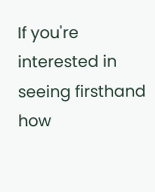If you're interested in seeing firsthand how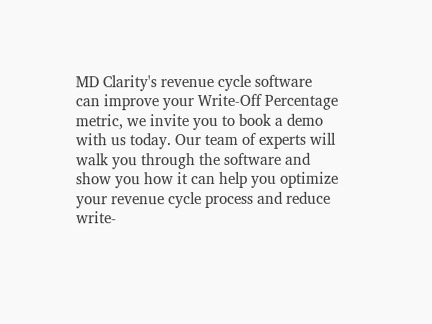MD Clarity's revenue cycle software can improve your Write-Off Percentage metric, we invite you to book a demo with us today. Our team of experts will walk you through the software and show you how it can help you optimize your revenue cycle process and reduce write-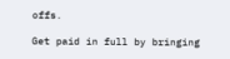offs.

Get paid in full by bringing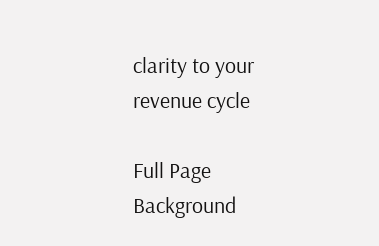clarity to your revenue cycle

Full Page Background